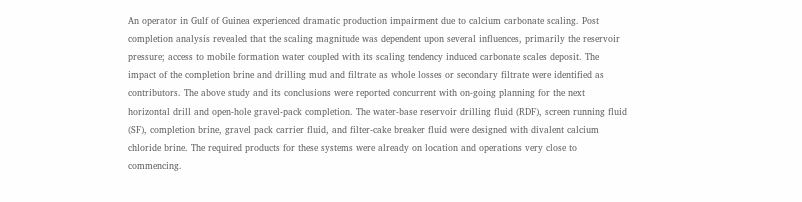An operator in Gulf of Guinea experienced dramatic production impairment due to calcium carbonate scaling. Post completion analysis revealed that the scaling magnitude was dependent upon several influences, primarily the reservoir pressure; access to mobile formation water coupled with its scaling tendency induced carbonate scales deposit. The impact of the completion brine and drilling mud and filtrate as whole losses or secondary filtrate were identified as contributors. The above study and its conclusions were reported concurrent with on-going planning for the next horizontal drill and open-hole gravel-pack completion. The water-base reservoir drilling fluid (RDF), screen running fluid (SF), completion brine, gravel pack carrier fluid, and filter-cake breaker fluid were designed with divalent calcium chloride brine. The required products for these systems were already on location and operations very close to commencing.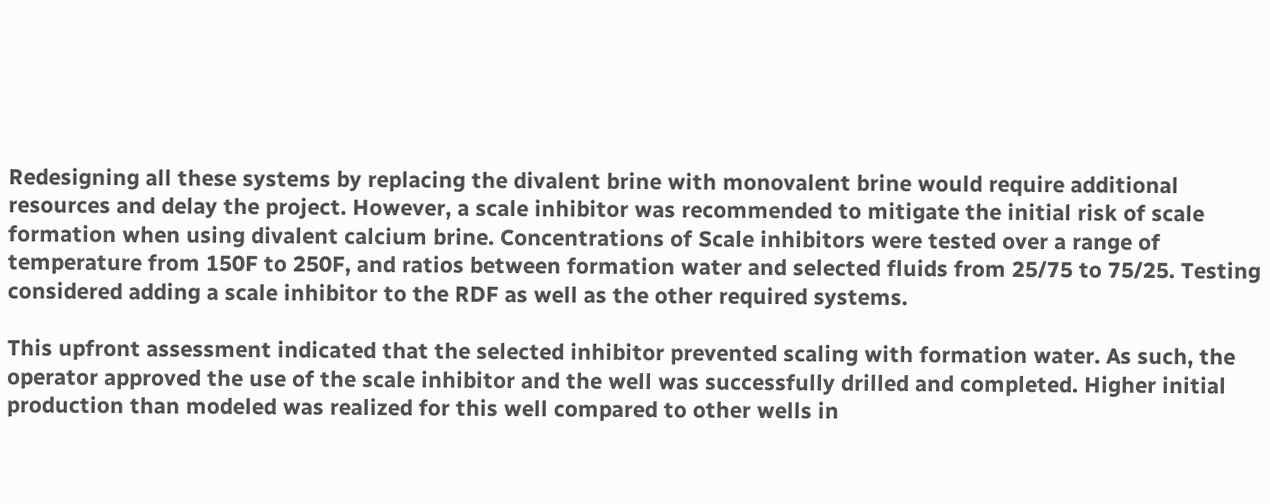Redesigning all these systems by replacing the divalent brine with monovalent brine would require additional resources and delay the project. However, a scale inhibitor was recommended to mitigate the initial risk of scale formation when using divalent calcium brine. Concentrations of Scale inhibitors were tested over a range of temperature from 150F to 250F, and ratios between formation water and selected fluids from 25/75 to 75/25. Testing considered adding a scale inhibitor to the RDF as well as the other required systems.

This upfront assessment indicated that the selected inhibitor prevented scaling with formation water. As such, the operator approved the use of the scale inhibitor and the well was successfully drilled and completed. Higher initial production than modeled was realized for this well compared to other wells in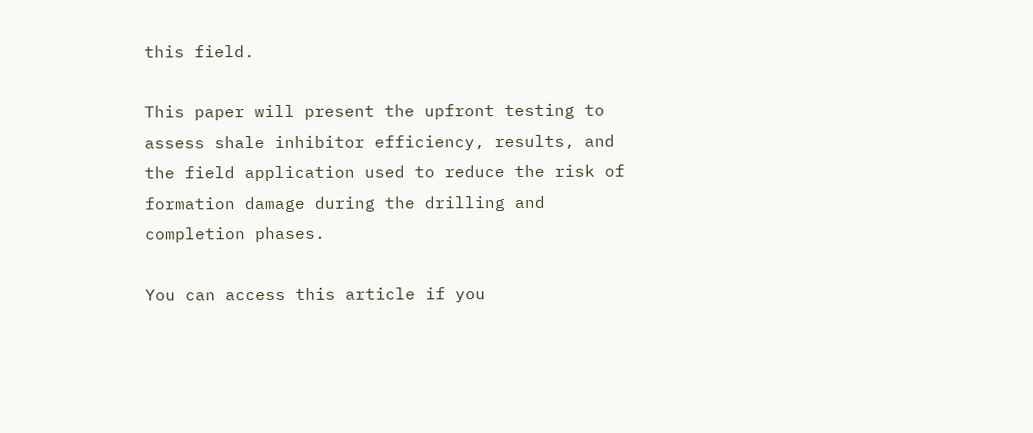this field.

This paper will present the upfront testing to assess shale inhibitor efficiency, results, and the field application used to reduce the risk of formation damage during the drilling and completion phases.

You can access this article if you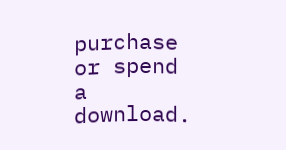purchase or spend a download.